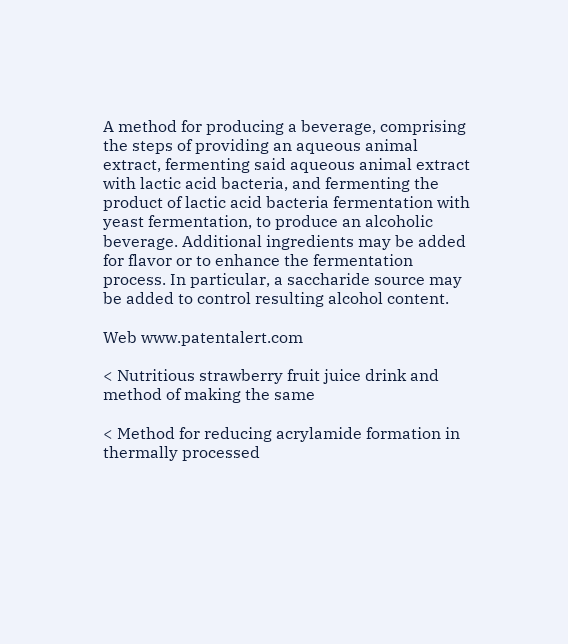A method for producing a beverage, comprising the steps of providing an aqueous animal extract, fermenting said aqueous animal extract with lactic acid bacteria, and fermenting the product of lactic acid bacteria fermentation with yeast fermentation, to produce an alcoholic beverage. Additional ingredients may be added for flavor or to enhance the fermentation process. In particular, a saccharide source may be added to control resulting alcohol content.

Web www.patentalert.com

< Nutritious strawberry fruit juice drink and method of making the same

< Method for reducing acrylamide formation in thermally processed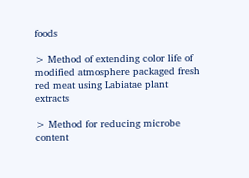foods

> Method of extending color life of modified atmosphere packaged fresh red meat using Labiatae plant extracts

> Method for reducing microbe content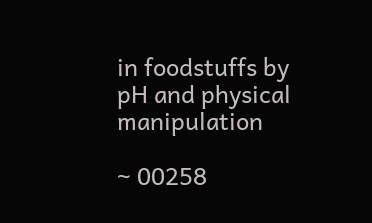in foodstuffs by pH and physical manipulation

~ 00258